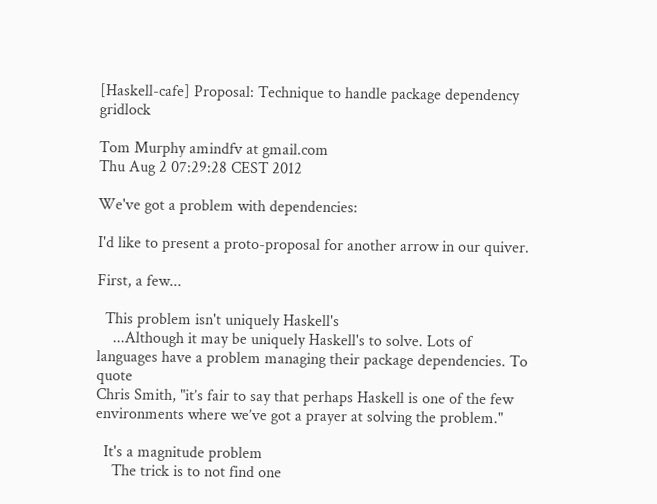[Haskell-cafe] Proposal: Technique to handle package dependency gridlock

Tom Murphy amindfv at gmail.com
Thu Aug 2 07:29:28 CEST 2012

We've got a problem with dependencies:

I'd like to present a proto-proposal for another arrow in our quiver.

First, a few...

  This problem isn't uniquely Haskell's
    ...Although it may be uniquely Haskell's to solve. Lots of
languages have a problem managing their package dependencies. To quote
Chris Smith, "it’s fair to say that perhaps Haskell is one of the few
environments where we’ve got a prayer at solving the problem."

  It's a magnitude problem
    The trick is to not find one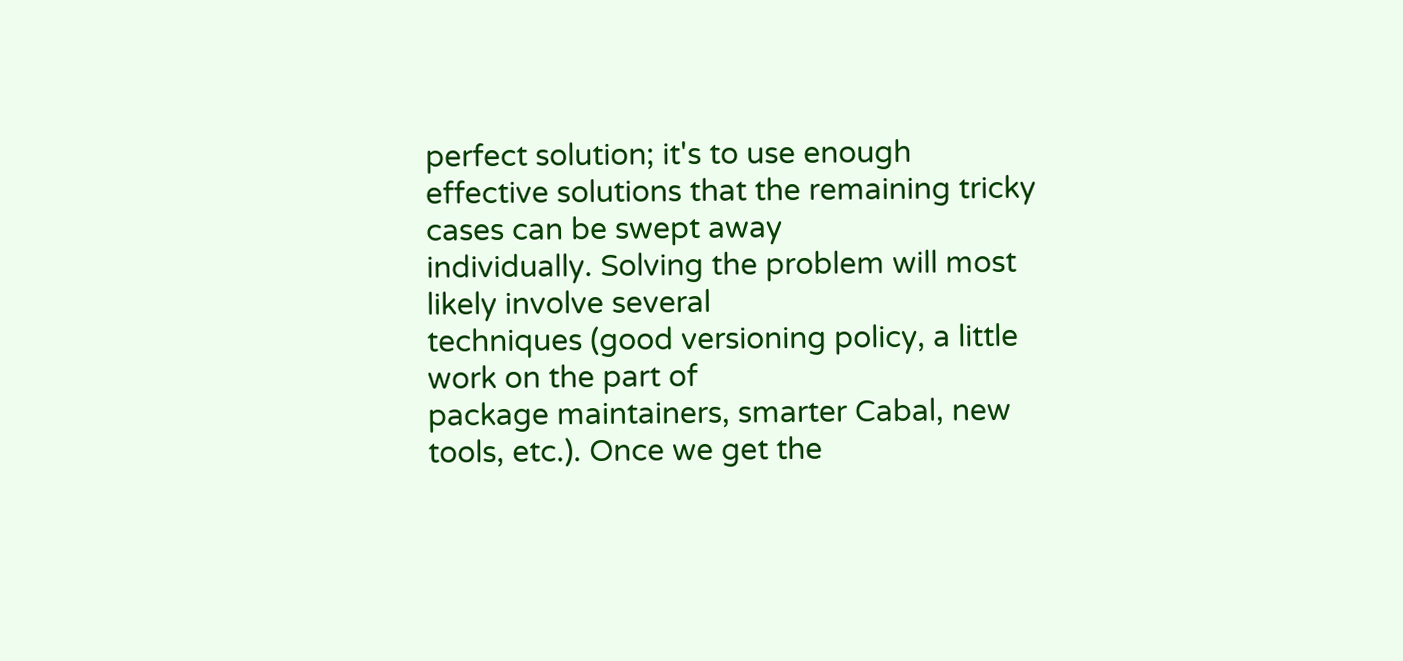perfect solution; it's to use enough
effective solutions that the remaining tricky cases can be swept away
individually. Solving the problem will most likely involve several
techniques (good versioning policy, a little work on the part of
package maintainers, smarter Cabal, new tools, etc.). Once we get the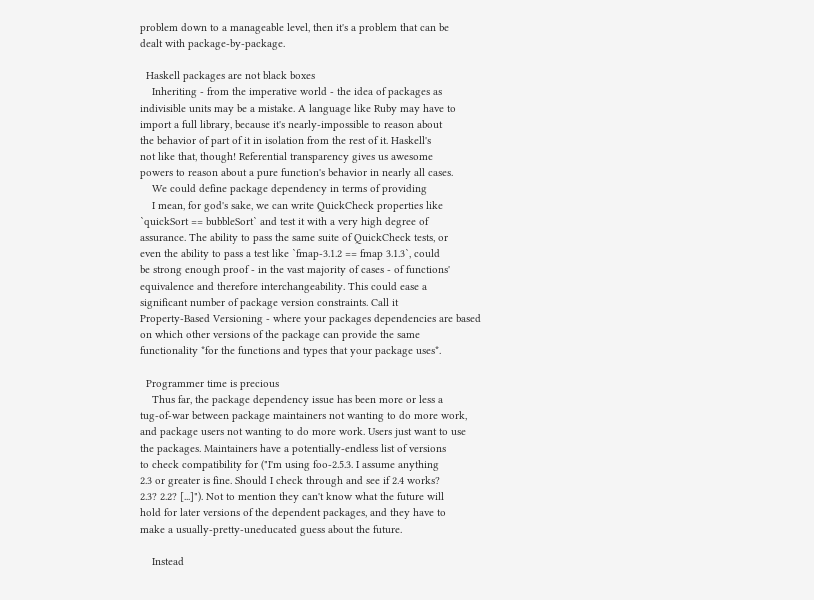problem down to a manageable level, then it's a problem that can be
dealt with package-by-package.

  Haskell packages are not black boxes
    Inheriting - from the imperative world - the idea of packages as
indivisible units may be a mistake. A language like Ruby may have to
import a full library, because it's nearly-impossible to reason about
the behavior of part of it in isolation from the rest of it. Haskell's
not like that, though! Referential transparency gives us awesome
powers to reason about a pure function's behavior in nearly all cases.
    We could define package dependency in terms of providing
    I mean, for god's sake, we can write QuickCheck properties like
`quickSort == bubbleSort` and test it with a very high degree of
assurance. The ability to pass the same suite of QuickCheck tests, or
even the ability to pass a test like `fmap-3.1.2 == fmap 3.1.3`, could
be strong enough proof - in the vast majority of cases - of functions'
equivalence and therefore interchangeability. This could ease a
significant number of package version constraints. Call it
Property-Based Versioning - where your packages dependencies are based
on which other versions of the package can provide the same
functionality *for the functions and types that your package uses*.

  Programmer time is precious
    Thus far, the package dependency issue has been more or less a
tug-of-war between package maintainers not wanting to do more work,
and package users not wanting to do more work. Users just want to use
the packages. Maintainers have a potentially-endless list of versions
to check compatibility for ("I'm using foo-2.5.3. I assume anything
2.3 or greater is fine. Should I check through and see if 2.4 works?
2.3? 2.2? [...]"). Not to mention they can't know what the future will
hold for later versions of the dependent packages, and they have to
make a usually-pretty-uneducated guess about the future.

    Instead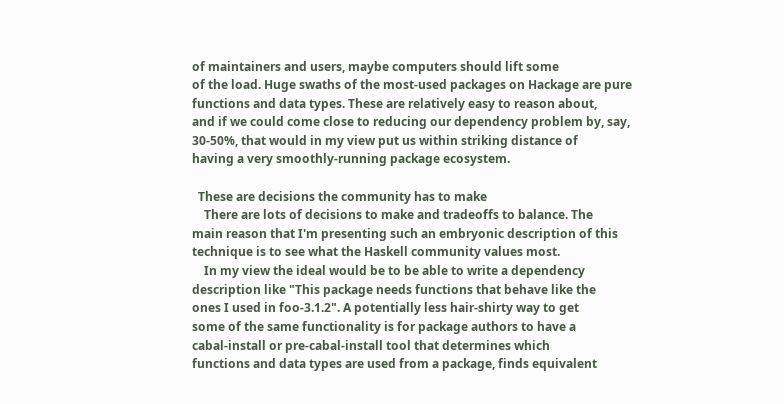of maintainers and users, maybe computers should lift some
of the load. Huge swaths of the most-used packages on Hackage are pure
functions and data types. These are relatively easy to reason about,
and if we could come close to reducing our dependency problem by, say,
30-50%, that would in my view put us within striking distance of
having a very smoothly-running package ecosystem.

  These are decisions the community has to make
    There are lots of decisions to make and tradeoffs to balance. The
main reason that I'm presenting such an embryonic description of this
technique is to see what the Haskell community values most.
    In my view the ideal would be to be able to write a dependency
description like "This package needs functions that behave like the
ones I used in foo-3.1.2". A potentially less hair-shirty way to get
some of the same functionality is for package authors to have a
cabal-install or pre-cabal-install tool that determines which
functions and data types are used from a package, finds equivalent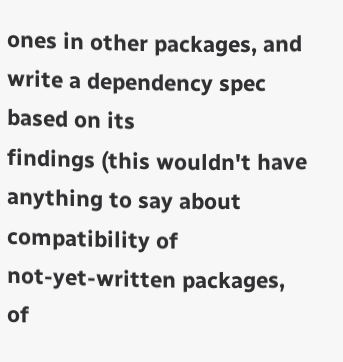ones in other packages, and write a dependency spec based on its
findings (this wouldn't have anything to say about compatibility of
not-yet-written packages, of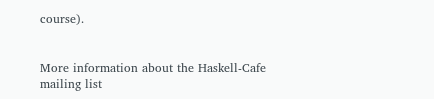course).


More information about the Haskell-Cafe mailing list